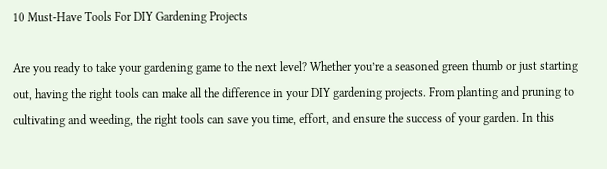10 Must-Have Tools For DIY Gardening Projects

Are you ready to take your gardening game to the next level? Whether you’re a seasoned green thumb or just starting out, having the right tools can make all the difference in your DIY gardening projects. From planting and pruning to cultivating and weeding, the right tools can save you time, effort, and ensure the success of your garden. In this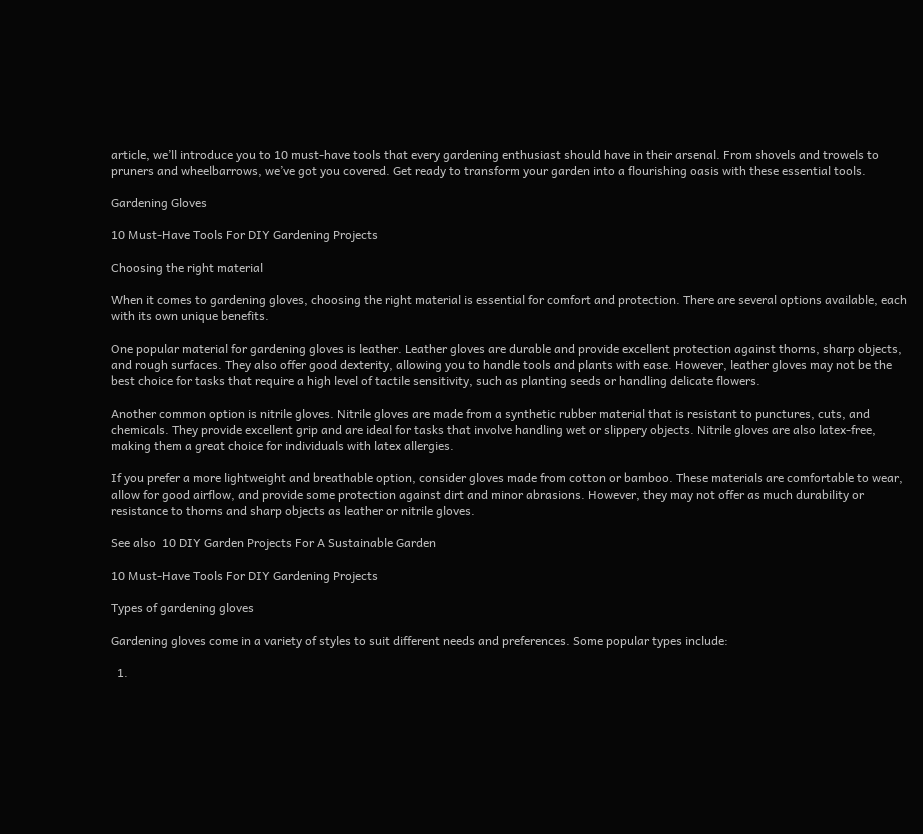article, we’ll introduce you to 10 must-have tools that every gardening enthusiast should have in their arsenal. From shovels and trowels to pruners and wheelbarrows, we’ve got you covered. Get ready to transform your garden into a flourishing oasis with these essential tools.

Gardening Gloves

10 Must-Have Tools For DIY Gardening Projects

Choosing the right material

When it comes to gardening gloves, choosing the right material is essential for comfort and protection. There are several options available, each with its own unique benefits.

One popular material for gardening gloves is leather. Leather gloves are durable and provide excellent protection against thorns, sharp objects, and rough surfaces. They also offer good dexterity, allowing you to handle tools and plants with ease. However, leather gloves may not be the best choice for tasks that require a high level of tactile sensitivity, such as planting seeds or handling delicate flowers.

Another common option is nitrile gloves. Nitrile gloves are made from a synthetic rubber material that is resistant to punctures, cuts, and chemicals. They provide excellent grip and are ideal for tasks that involve handling wet or slippery objects. Nitrile gloves are also latex-free, making them a great choice for individuals with latex allergies.

If you prefer a more lightweight and breathable option, consider gloves made from cotton or bamboo. These materials are comfortable to wear, allow for good airflow, and provide some protection against dirt and minor abrasions. However, they may not offer as much durability or resistance to thorns and sharp objects as leather or nitrile gloves.

See also  10 DIY Garden Projects For A Sustainable Garden

10 Must-Have Tools For DIY Gardening Projects

Types of gardening gloves

Gardening gloves come in a variety of styles to suit different needs and preferences. Some popular types include:

  1.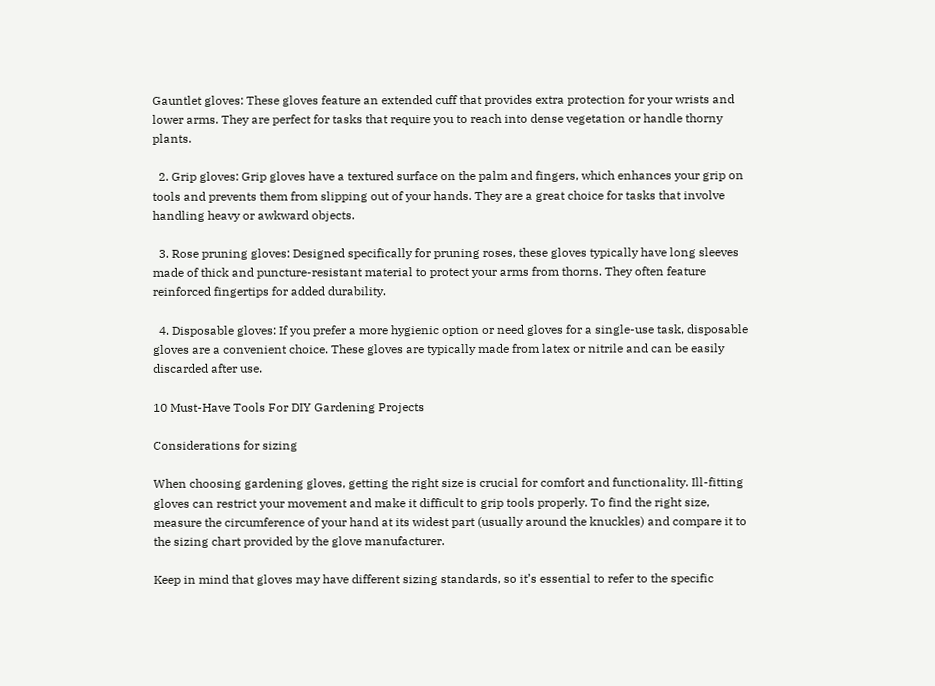Gauntlet gloves: These gloves feature an extended cuff that provides extra protection for your wrists and lower arms. They are perfect for tasks that require you to reach into dense vegetation or handle thorny plants.

  2. Grip gloves: Grip gloves have a textured surface on the palm and fingers, which enhances your grip on tools and prevents them from slipping out of your hands. They are a great choice for tasks that involve handling heavy or awkward objects.

  3. Rose pruning gloves: Designed specifically for pruning roses, these gloves typically have long sleeves made of thick and puncture-resistant material to protect your arms from thorns. They often feature reinforced fingertips for added durability.

  4. Disposable gloves: If you prefer a more hygienic option or need gloves for a single-use task, disposable gloves are a convenient choice. These gloves are typically made from latex or nitrile and can be easily discarded after use.

10 Must-Have Tools For DIY Gardening Projects

Considerations for sizing

When choosing gardening gloves, getting the right size is crucial for comfort and functionality. Ill-fitting gloves can restrict your movement and make it difficult to grip tools properly. To find the right size, measure the circumference of your hand at its widest part (usually around the knuckles) and compare it to the sizing chart provided by the glove manufacturer.

Keep in mind that gloves may have different sizing standards, so it’s essential to refer to the specific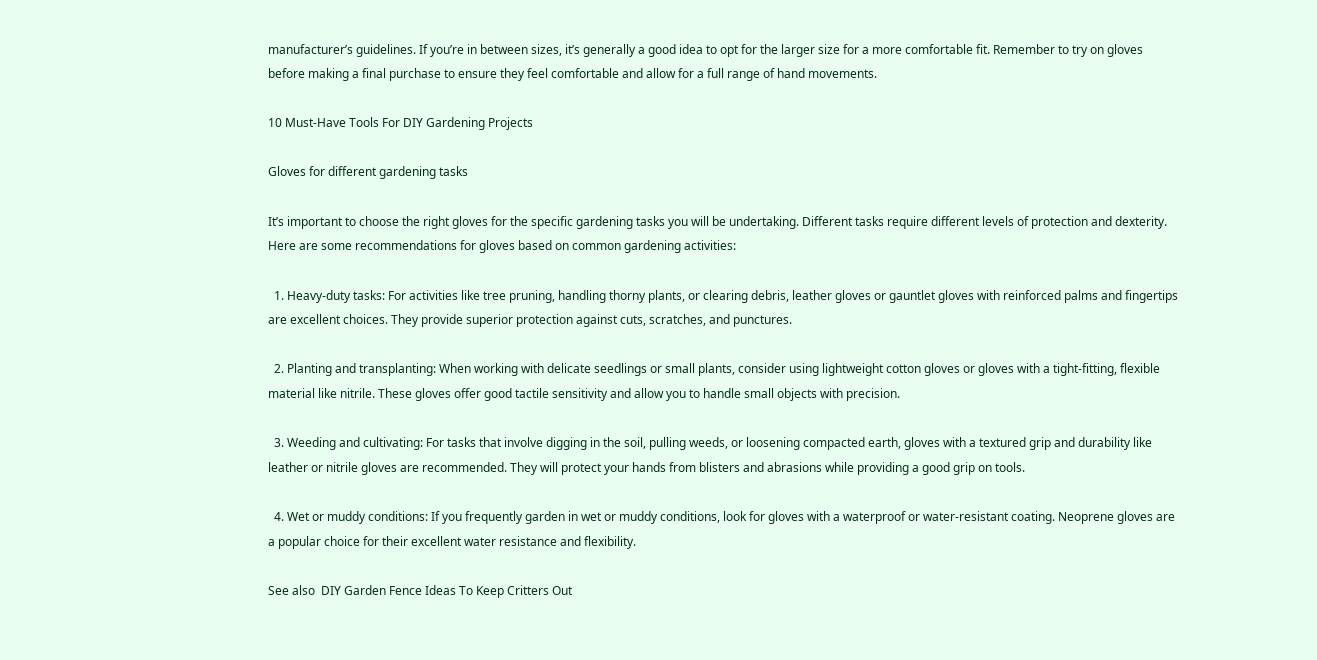manufacturer’s guidelines. If you’re in between sizes, it’s generally a good idea to opt for the larger size for a more comfortable fit. Remember to try on gloves before making a final purchase to ensure they feel comfortable and allow for a full range of hand movements.

10 Must-Have Tools For DIY Gardening Projects

Gloves for different gardening tasks

It’s important to choose the right gloves for the specific gardening tasks you will be undertaking. Different tasks require different levels of protection and dexterity. Here are some recommendations for gloves based on common gardening activities:

  1. Heavy-duty tasks: For activities like tree pruning, handling thorny plants, or clearing debris, leather gloves or gauntlet gloves with reinforced palms and fingertips are excellent choices. They provide superior protection against cuts, scratches, and punctures.

  2. Planting and transplanting: When working with delicate seedlings or small plants, consider using lightweight cotton gloves or gloves with a tight-fitting, flexible material like nitrile. These gloves offer good tactile sensitivity and allow you to handle small objects with precision.

  3. Weeding and cultivating: For tasks that involve digging in the soil, pulling weeds, or loosening compacted earth, gloves with a textured grip and durability like leather or nitrile gloves are recommended. They will protect your hands from blisters and abrasions while providing a good grip on tools.

  4. Wet or muddy conditions: If you frequently garden in wet or muddy conditions, look for gloves with a waterproof or water-resistant coating. Neoprene gloves are a popular choice for their excellent water resistance and flexibility.

See also  DIY Garden Fence Ideas To Keep Critters Out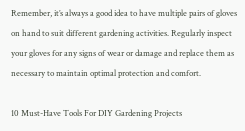Remember, it’s always a good idea to have multiple pairs of gloves on hand to suit different gardening activities. Regularly inspect your gloves for any signs of wear or damage and replace them as necessary to maintain optimal protection and comfort.

10 Must-Have Tools For DIY Gardening Projects